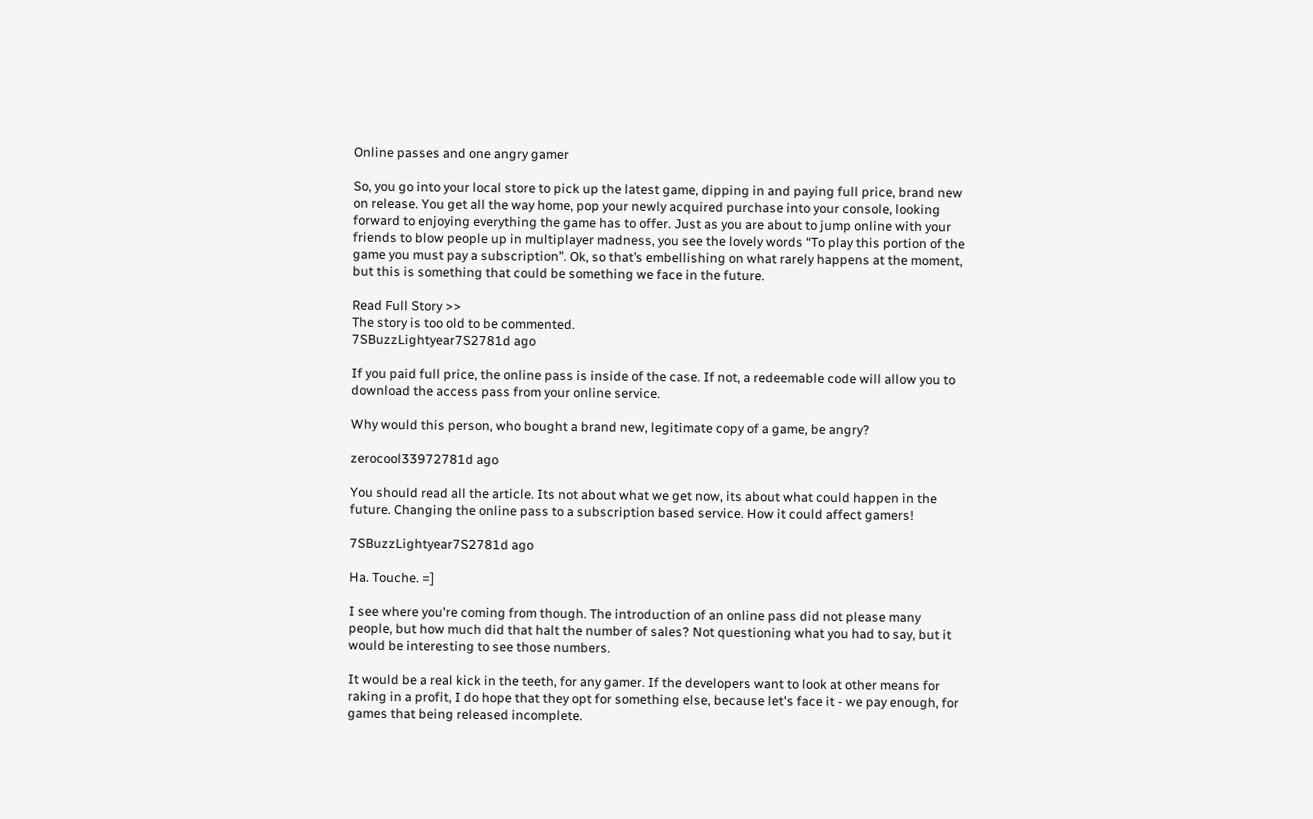Online passes and one angry gamer

So, you go into your local store to pick up the latest game, dipping in and paying full price, brand new on release. You get all the way home, pop your newly acquired purchase into your console, looking forward to enjoying everything the game has to offer. Just as you are about to jump online with your friends to blow people up in multiplayer madness, you see the lovely words “To play this portion of the game you must pay a subscription”. Ok, so that’s embellishing on what rarely happens at the moment, but this is something that could be something we face in the future.

Read Full Story >>
The story is too old to be commented.
7SBuzzLightyear7S2781d ago

If you paid full price, the online pass is inside of the case. If not, a redeemable code will allow you to download the access pass from your online service.

Why would this person, who bought a brand new, legitimate copy of a game, be angry?

zerocool33972781d ago

You should read all the article. Its not about what we get now, its about what could happen in the future. Changing the online pass to a subscription based service. How it could affect gamers!

7SBuzzLightyear7S2781d ago

Ha. Touche. =]

I see where you're coming from though. The introduction of an online pass did not please many people, but how much did that halt the number of sales? Not questioning what you had to say, but it would be interesting to see those numbers.

It would be a real kick in the teeth, for any gamer. If the developers want to look at other means for raking in a profit, I do hope that they opt for something else, because let's face it - we pay enough, for games that being released incomplete.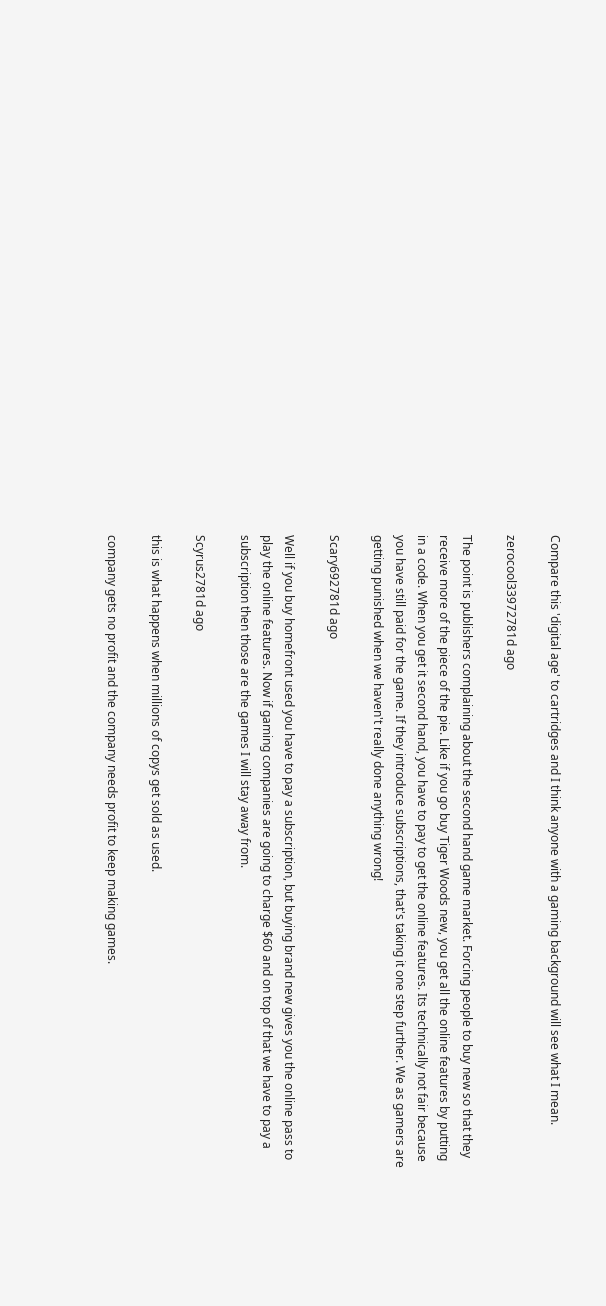Compare this 'digital age' to cartridges and I think anyone with a gaming background will see what I mean.

zerocool33972781d ago

The point is publishers complaining about the second hand game market. Forcing people to buy new so that they receive more of the piece of the pie. Like if you go buy Tiger Woods new, you get all the online features by putting in a code. When you get it second hand, you have to pay to get the online features. Its technically not fair because you have still paid for the game. If they introduce subscriptions, that's taking it one step further. We as gamers are getting punished when we haven't really done anything wrong!

Scary692781d ago

Well if you buy homefront used you have to pay a subscription, but buying brand new gives you the online pass to play the online features. Now if gaming companies are going to charge $60 and on top of that we have to pay a subscription then those are the games I will stay away from.

Scyrus2781d ago

this is what happens when millions of copys get sold as used.

company gets no profit and the company needs profit to keep making games.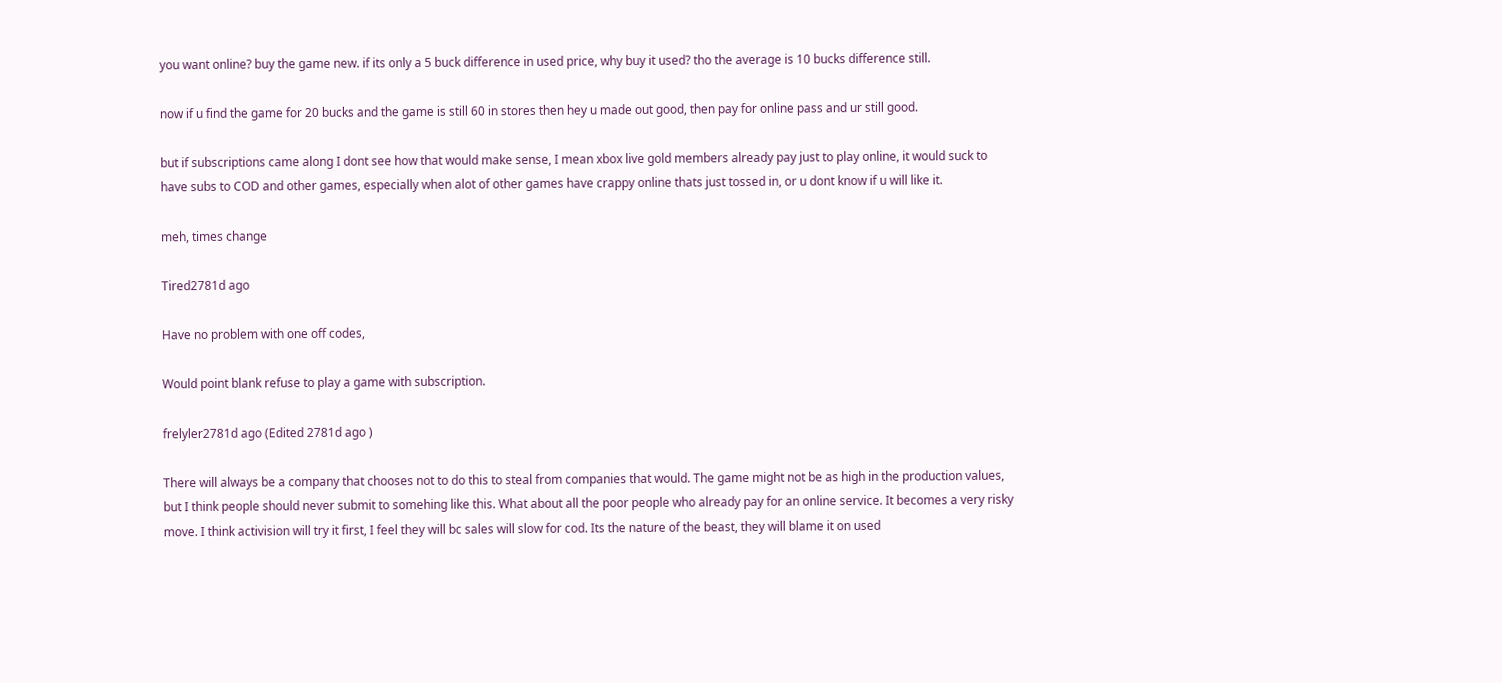you want online? buy the game new. if its only a 5 buck difference in used price, why buy it used? tho the average is 10 bucks difference still.

now if u find the game for 20 bucks and the game is still 60 in stores then hey u made out good, then pay for online pass and ur still good.

but if subscriptions came along I dont see how that would make sense, I mean xbox live gold members already pay just to play online, it would suck to have subs to COD and other games, especially when alot of other games have crappy online thats just tossed in, or u dont know if u will like it.

meh, times change

Tired2781d ago

Have no problem with one off codes,

Would point blank refuse to play a game with subscription.

frelyler2781d ago (Edited 2781d ago )

There will always be a company that chooses not to do this to steal from companies that would. The game might not be as high in the production values, but I think people should never submit to somehing like this. What about all the poor people who already pay for an online service. It becomes a very risky move. I think activision will try it first, I feel they will bc sales will slow for cod. Its the nature of the beast, they will blame it on used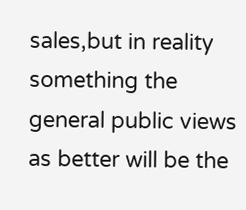sales,but in reality something the general public views as better will be the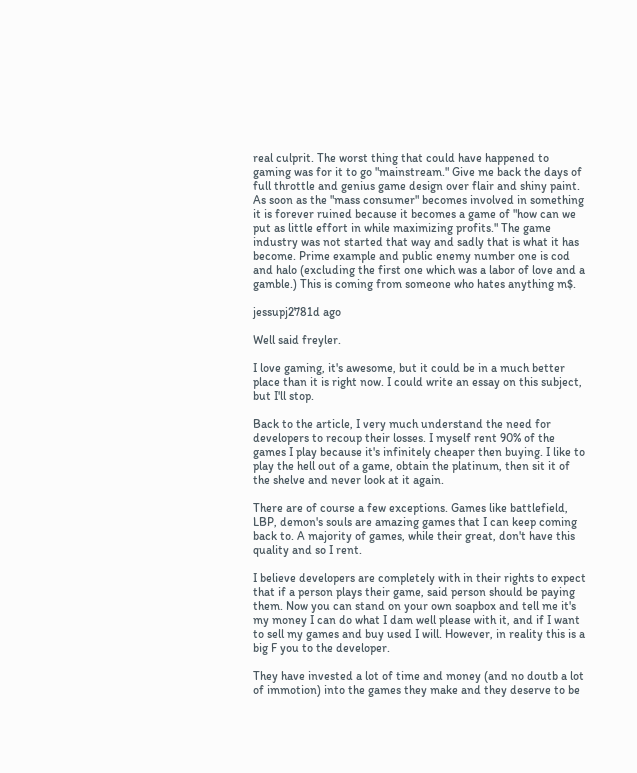real culprit. The worst thing that could have happened to gaming was for it to go "mainstream." Give me back the days of full throttle and genius game design over flair and shiny paint. As soon as the "mass consumer" becomes involved in something it is forever ruined because it becomes a game of "how can we put as little effort in while maximizing profits." The game industry was not started that way and sadly that is what it has become. Prime example and public enemy number one is cod and halo (excluding the first one which was a labor of love and a gamble.) This is coming from someone who hates anything m$.

jessupj2781d ago

Well said freyler.

I love gaming, it's awesome, but it could be in a much better place than it is right now. I could write an essay on this subject, but I'll stop.

Back to the article, I very much understand the need for developers to recoup their losses. I myself rent 90% of the games I play because it's infinitely cheaper then buying. I like to play the hell out of a game, obtain the platinum, then sit it of the shelve and never look at it again.

There are of course a few exceptions. Games like battlefield, LBP, demon's souls are amazing games that I can keep coming back to. A majority of games, while their great, don't have this quality and so I rent.

I believe developers are completely with in their rights to expect that if a person plays their game, said person should be paying them. Now you can stand on your own soapbox and tell me it's my money I can do what I dam well please with it, and if I want to sell my games and buy used I will. However, in reality this is a big F you to the developer.

They have invested a lot of time and money (and no doutb a lot of immotion) into the games they make and they deserve to be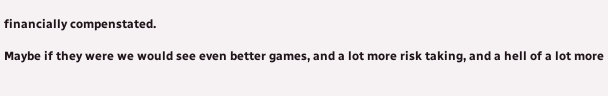financially compenstated.

Maybe if they were we would see even better games, and a lot more risk taking, and a hell of a lot more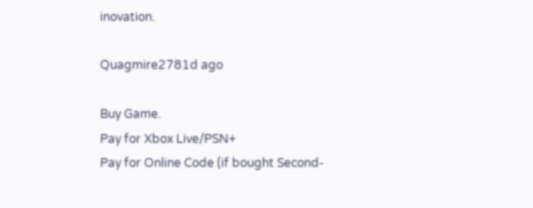inovation.

Quagmire2781d ago

Buy Game.
Pay for Xbox Live/PSN+
Pay for Online Code (if bought Second-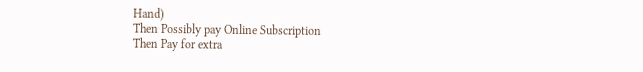Hand)
Then Possibly pay Online Subscription
Then Pay for extra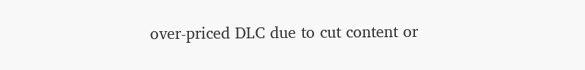over-priced DLC due to cut content or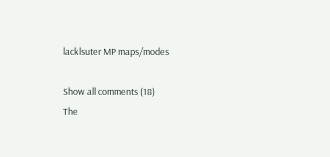lacklsuter MP maps/modes

Show all comments (18)
The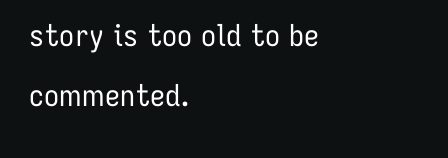story is too old to be commented.